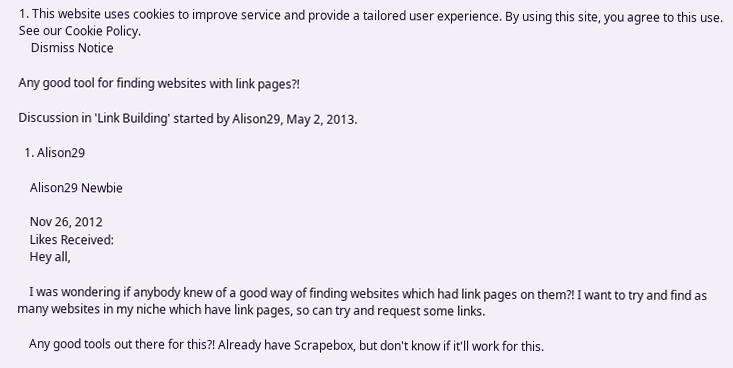1. This website uses cookies to improve service and provide a tailored user experience. By using this site, you agree to this use. See our Cookie Policy.
    Dismiss Notice

Any good tool for finding websites with link pages?!

Discussion in 'Link Building' started by Alison29, May 2, 2013.

  1. Alison29

    Alison29 Newbie

    Nov 26, 2012
    Likes Received:
    Hey all,

    I was wondering if anybody knew of a good way of finding websites which had link pages on them?! I want to try and find as many websites in my niche which have link pages, so can try and request some links.

    Any good tools out there for this?! Already have Scrapebox, but don't know if it'll work for this.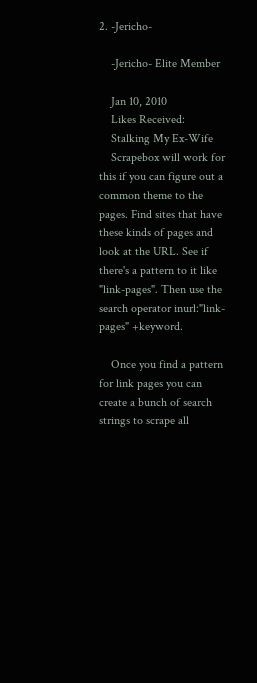2. -Jericho-

    -Jericho- Elite Member

    Jan 10, 2010
    Likes Received:
    Stalking My Ex-Wife
    Scrapebox will work for this if you can figure out a common theme to the pages. Find sites that have these kinds of pages and look at the URL. See if there's a pattern to it like "link-pages". Then use the search operator inurl:"link-pages" +keyword.

    Once you find a pattern for link pages you can create a bunch of search strings to scrape all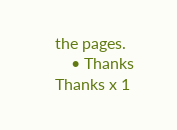the pages.
    • Thanks Thanks x 1